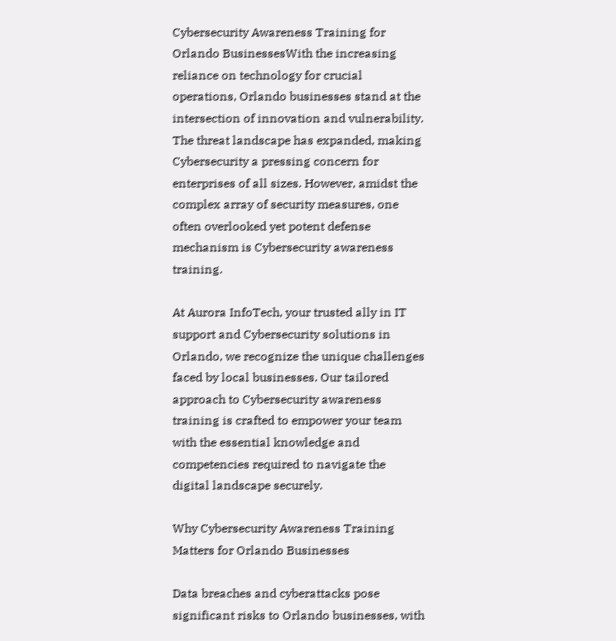Cybersecurity Awareness Training for Orlando BusinessesWith the increasing reliance on technology for crucial operations, Orlando businesses stand at the intersection of innovation and vulnerability. The threat landscape has expanded, making Cybersecurity a pressing concern for enterprises of all sizes. However, amidst the complex array of security measures, one often overlooked yet potent defense mechanism is Cybersecurity awareness training.

At Aurora InfoTech, your trusted ally in IT support and Cybersecurity solutions in Orlando, we recognize the unique challenges faced by local businesses. Our tailored approach to Cybersecurity awareness training is crafted to empower your team with the essential knowledge and competencies required to navigate the digital landscape securely.

Why Cybersecurity Awareness Training Matters for Orlando Businesses

Data breaches and cyberattacks pose significant risks to Orlando businesses, with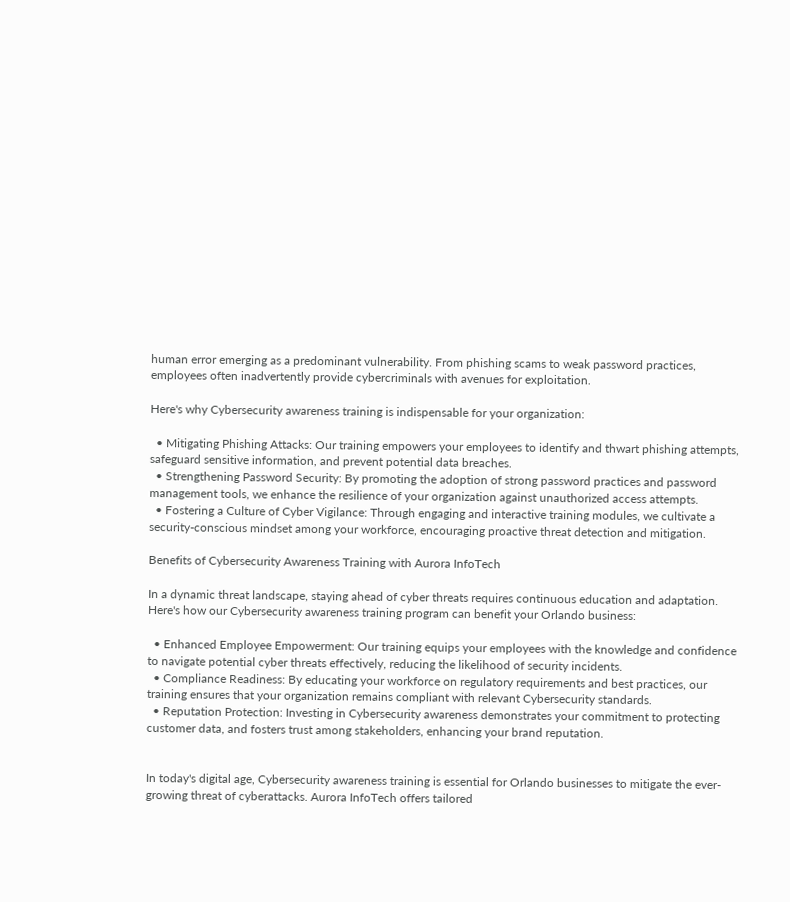human error emerging as a predominant vulnerability. From phishing scams to weak password practices, employees often inadvertently provide cybercriminals with avenues for exploitation.

Here's why Cybersecurity awareness training is indispensable for your organization:

  • Mitigating Phishing Attacks: Our training empowers your employees to identify and thwart phishing attempts, safeguard sensitive information, and prevent potential data breaches.
  • Strengthening Password Security: By promoting the adoption of strong password practices and password management tools, we enhance the resilience of your organization against unauthorized access attempts.
  • Fostering a Culture of Cyber Vigilance: Through engaging and interactive training modules, we cultivate a security-conscious mindset among your workforce, encouraging proactive threat detection and mitigation.

Benefits of Cybersecurity Awareness Training with Aurora InfoTech

In a dynamic threat landscape, staying ahead of cyber threats requires continuous education and adaptation. Here's how our Cybersecurity awareness training program can benefit your Orlando business:

  • Enhanced Employee Empowerment: Our training equips your employees with the knowledge and confidence to navigate potential cyber threats effectively, reducing the likelihood of security incidents.
  • Compliance Readiness: By educating your workforce on regulatory requirements and best practices, our training ensures that your organization remains compliant with relevant Cybersecurity standards.
  • Reputation Protection: Investing in Cybersecurity awareness demonstrates your commitment to protecting customer data, and fosters trust among stakeholders, enhancing your brand reputation.


In today's digital age, Cybersecurity awareness training is essential for Orlando businesses to mitigate the ever-growing threat of cyberattacks. Aurora InfoTech offers tailored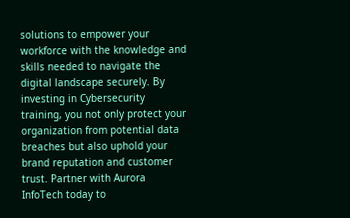solutions to empower your workforce with the knowledge and skills needed to navigate the digital landscape securely. By investing in Cybersecurity training, you not only protect your organization from potential data breaches but also uphold your brand reputation and customer trust. Partner with Aurora InfoTech today to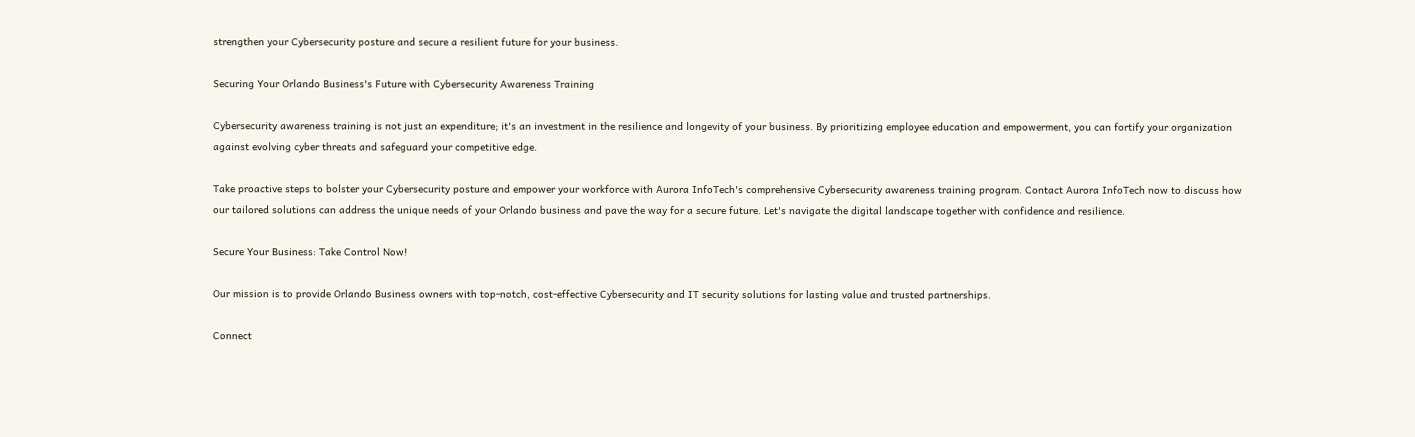strengthen your Cybersecurity posture and secure a resilient future for your business.

Securing Your Orlando Business's Future with Cybersecurity Awareness Training

Cybersecurity awareness training is not just an expenditure; it's an investment in the resilience and longevity of your business. By prioritizing employee education and empowerment, you can fortify your organization against evolving cyber threats and safeguard your competitive edge.

Take proactive steps to bolster your Cybersecurity posture and empower your workforce with Aurora InfoTech's comprehensive Cybersecurity awareness training program. Contact Aurora InfoTech now to discuss how our tailored solutions can address the unique needs of your Orlando business and pave the way for a secure future. Let's navigate the digital landscape together with confidence and resilience.

Secure Your Business: Take Control Now!

Our mission is to provide Orlando Business owners with top-notch, cost-effective Cybersecurity and IT security solutions for lasting value and trusted partnerships.

Connect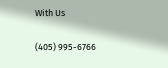With Us

(405) 995-6766